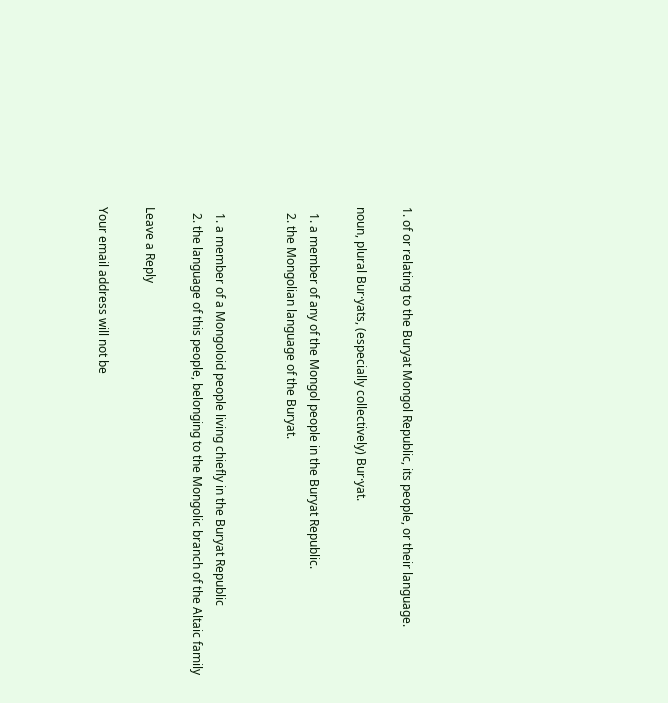1. of or relating to the Buryat Mongol Republic, its people, or their language.

noun, plural Bur·yats, (especially collectively) Bur·yat.

  1. a member of any of the Mongol people in the Buryat Republic.
  2. the Mongolian language of the Buryat.


  1. a member of a Mongoloid people living chiefly in the Buryat Republic
  2. the language of this people, belonging to the Mongolic branch of the Altaic family

Leave a Reply

Your email address will not be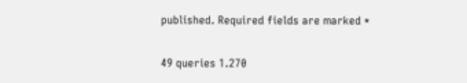published. Required fields are marked *

49 queries 1.270